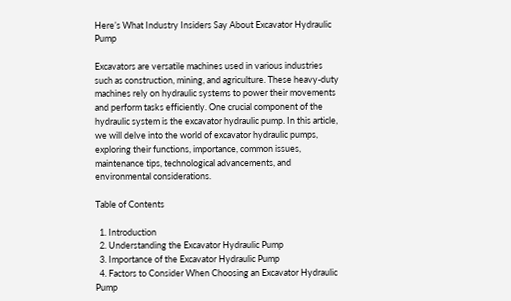Here’s What Industry Insiders Say About Excavator Hydraulic Pump

Excavators are versatile machines used in various industries such as construction, mining, and agriculture. These heavy-duty machines rely on hydraulic systems to power their movements and perform tasks efficiently. One crucial component of the hydraulic system is the excavator hydraulic pump. In this article, we will delve into the world of excavator hydraulic pumps, exploring their functions, importance, common issues, maintenance tips, technological advancements, and environmental considerations.

Table of Contents

  1. Introduction
  2. Understanding the Excavator Hydraulic Pump
  3. Importance of the Excavator Hydraulic Pump
  4. Factors to Consider When Choosing an Excavator Hydraulic Pump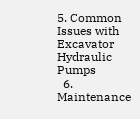5. Common Issues with Excavator Hydraulic Pumps
  6. Maintenance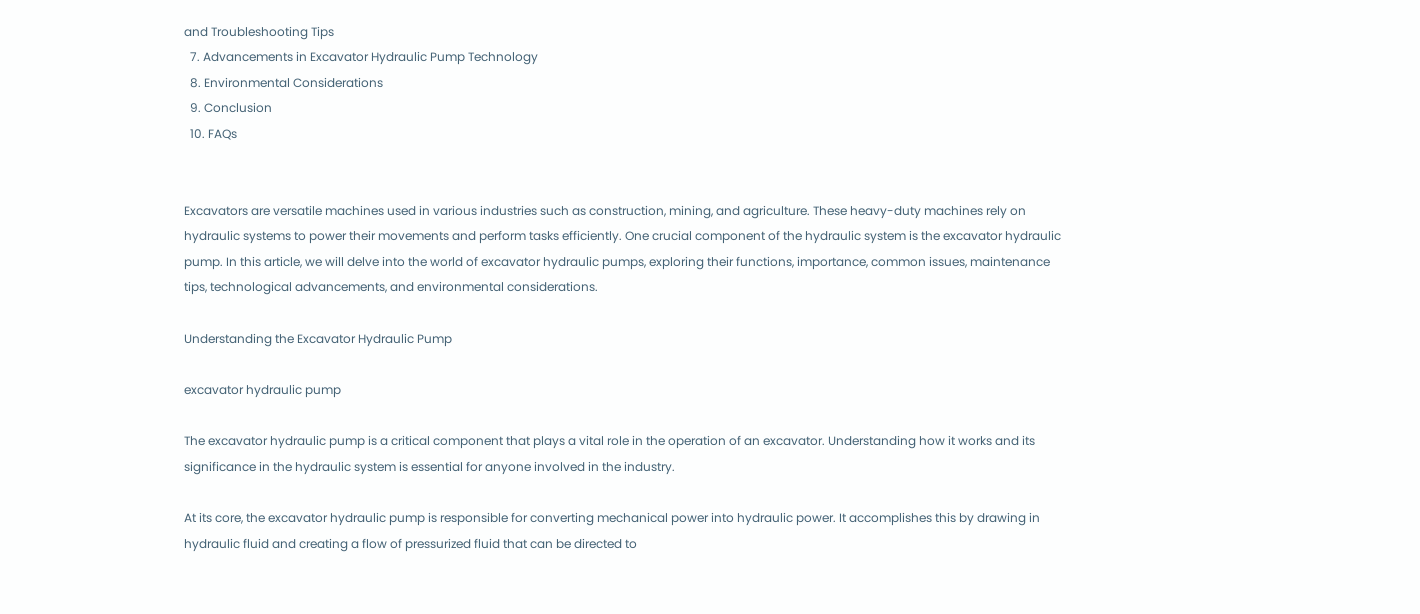and Troubleshooting Tips
  7. Advancements in Excavator Hydraulic Pump Technology
  8. Environmental Considerations
  9. Conclusion
  10. FAQs


Excavators are versatile machines used in various industries such as construction, mining, and agriculture. These heavy-duty machines rely on hydraulic systems to power their movements and perform tasks efficiently. One crucial component of the hydraulic system is the excavator hydraulic pump. In this article, we will delve into the world of excavator hydraulic pumps, exploring their functions, importance, common issues, maintenance tips, technological advancements, and environmental considerations.

Understanding the Excavator Hydraulic Pump

excavator hydraulic pump

The excavator hydraulic pump is a critical component that plays a vital role in the operation of an excavator. Understanding how it works and its significance in the hydraulic system is essential for anyone involved in the industry.

At its core, the excavator hydraulic pump is responsible for converting mechanical power into hydraulic power. It accomplishes this by drawing in hydraulic fluid and creating a flow of pressurized fluid that can be directed to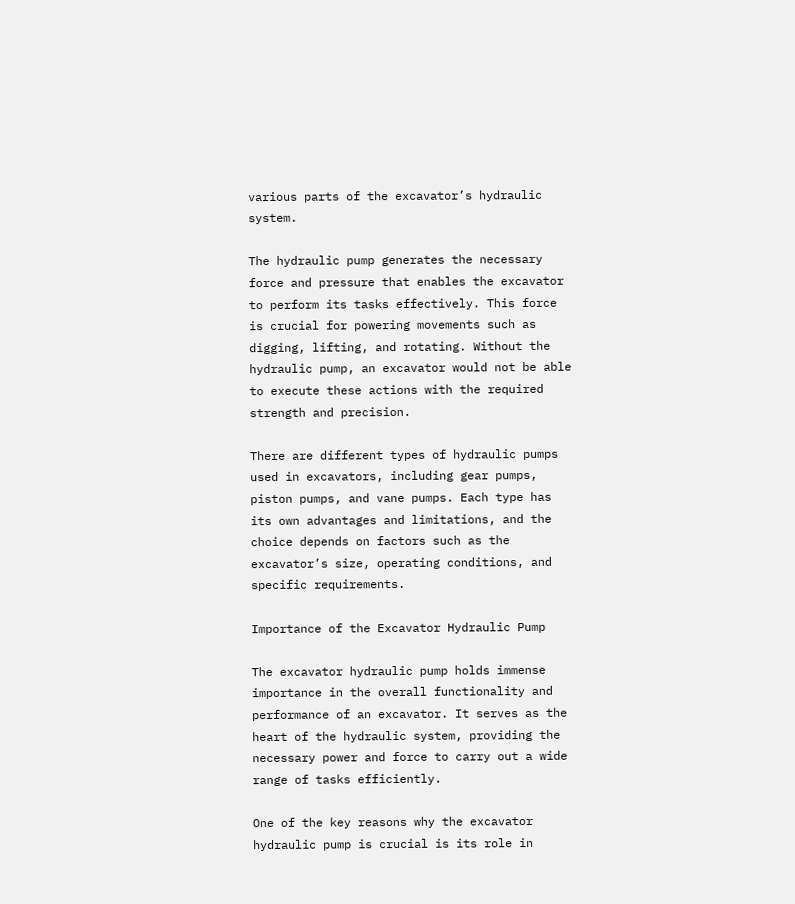various parts of the excavator’s hydraulic system.

The hydraulic pump generates the necessary force and pressure that enables the excavator to perform its tasks effectively. This force is crucial for powering movements such as digging, lifting, and rotating. Without the hydraulic pump, an excavator would not be able to execute these actions with the required strength and precision.

There are different types of hydraulic pumps used in excavators, including gear pumps, piston pumps, and vane pumps. Each type has its own advantages and limitations, and the choice depends on factors such as the excavator’s size, operating conditions, and specific requirements.

Importance of the Excavator Hydraulic Pump

The excavator hydraulic pump holds immense importance in the overall functionality and performance of an excavator. It serves as the heart of the hydraulic system, providing the necessary power and force to carry out a wide range of tasks efficiently.

One of the key reasons why the excavator hydraulic pump is crucial is its role in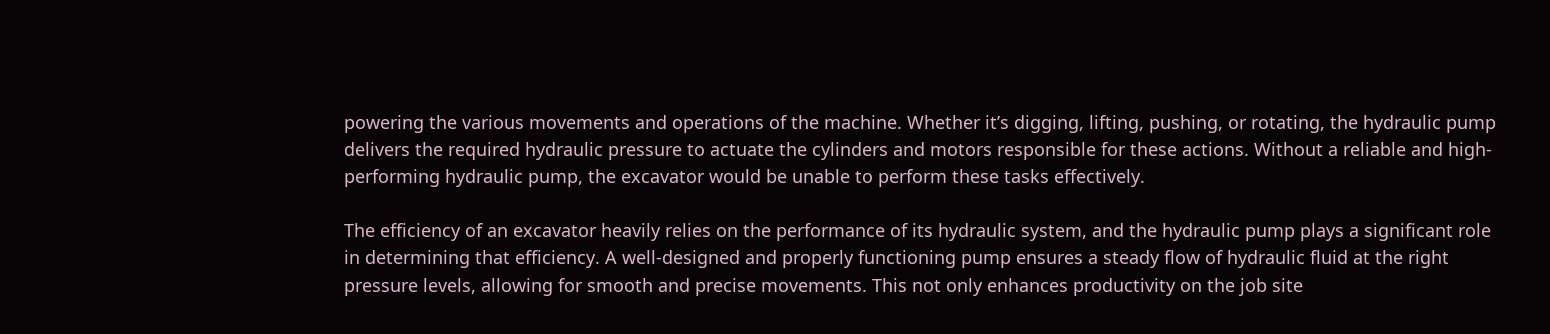powering the various movements and operations of the machine. Whether it’s digging, lifting, pushing, or rotating, the hydraulic pump delivers the required hydraulic pressure to actuate the cylinders and motors responsible for these actions. Without a reliable and high-performing hydraulic pump, the excavator would be unable to perform these tasks effectively.

The efficiency of an excavator heavily relies on the performance of its hydraulic system, and the hydraulic pump plays a significant role in determining that efficiency. A well-designed and properly functioning pump ensures a steady flow of hydraulic fluid at the right pressure levels, allowing for smooth and precise movements. This not only enhances productivity on the job site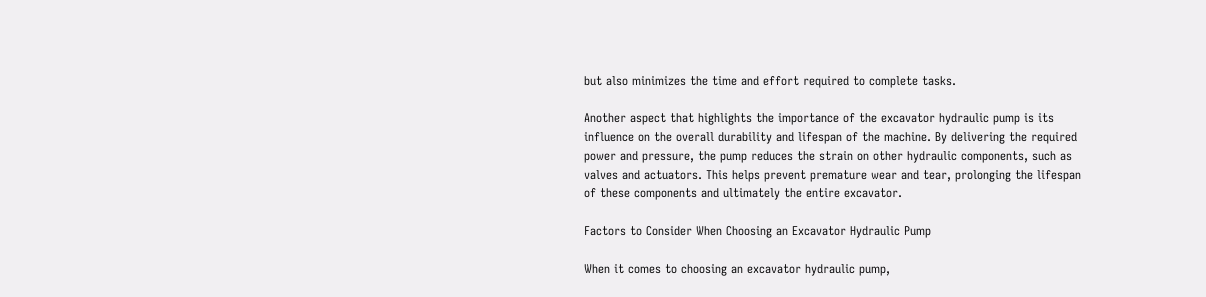but also minimizes the time and effort required to complete tasks.

Another aspect that highlights the importance of the excavator hydraulic pump is its influence on the overall durability and lifespan of the machine. By delivering the required power and pressure, the pump reduces the strain on other hydraulic components, such as valves and actuators. This helps prevent premature wear and tear, prolonging the lifespan of these components and ultimately the entire excavator.

Factors to Consider When Choosing an Excavator Hydraulic Pump

When it comes to choosing an excavator hydraulic pump,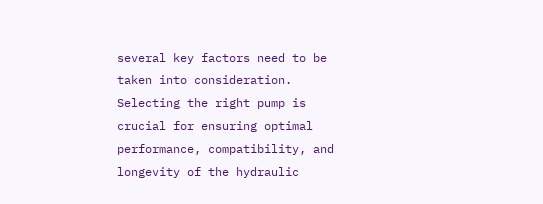several key factors need to be taken into consideration. Selecting the right pump is crucial for ensuring optimal performance, compatibility, and longevity of the hydraulic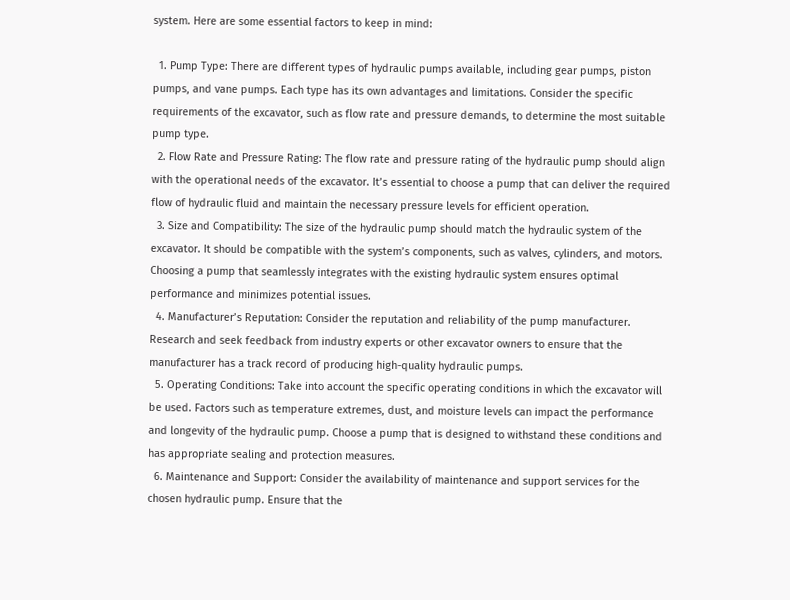system. Here are some essential factors to keep in mind:

  1. Pump Type: There are different types of hydraulic pumps available, including gear pumps, piston pumps, and vane pumps. Each type has its own advantages and limitations. Consider the specific requirements of the excavator, such as flow rate and pressure demands, to determine the most suitable pump type.
  2. Flow Rate and Pressure Rating: The flow rate and pressure rating of the hydraulic pump should align with the operational needs of the excavator. It’s essential to choose a pump that can deliver the required flow of hydraulic fluid and maintain the necessary pressure levels for efficient operation.
  3. Size and Compatibility: The size of the hydraulic pump should match the hydraulic system of the excavator. It should be compatible with the system’s components, such as valves, cylinders, and motors. Choosing a pump that seamlessly integrates with the existing hydraulic system ensures optimal performance and minimizes potential issues.
  4. Manufacturer’s Reputation: Consider the reputation and reliability of the pump manufacturer. Research and seek feedback from industry experts or other excavator owners to ensure that the manufacturer has a track record of producing high-quality hydraulic pumps.
  5. Operating Conditions: Take into account the specific operating conditions in which the excavator will be used. Factors such as temperature extremes, dust, and moisture levels can impact the performance and longevity of the hydraulic pump. Choose a pump that is designed to withstand these conditions and has appropriate sealing and protection measures.
  6. Maintenance and Support: Consider the availability of maintenance and support services for the chosen hydraulic pump. Ensure that the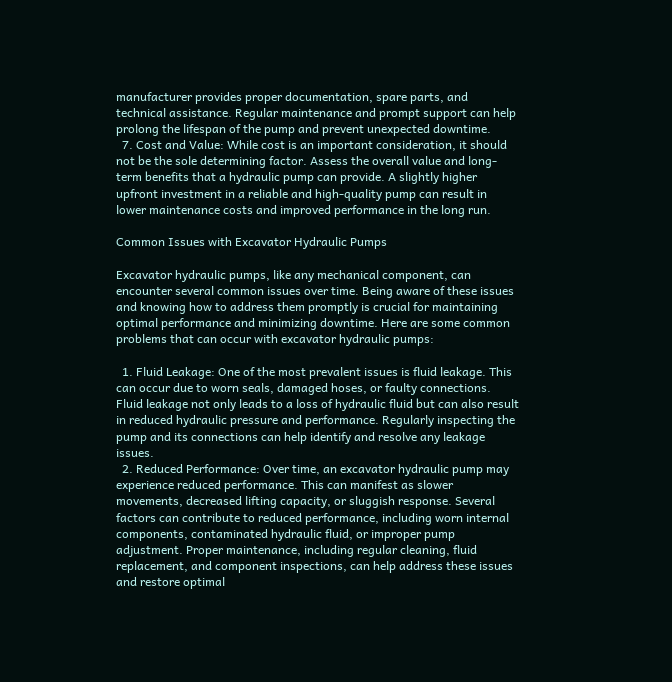manufacturer provides proper documentation, spare parts, and technical assistance. Regular maintenance and prompt support can help prolong the lifespan of the pump and prevent unexpected downtime.
  7. Cost and Value: While cost is an important consideration, it should not be the sole determining factor. Assess the overall value and long-term benefits that a hydraulic pump can provide. A slightly higher upfront investment in a reliable and high-quality pump can result in lower maintenance costs and improved performance in the long run.

Common Issues with Excavator Hydraulic Pumps

Excavator hydraulic pumps, like any mechanical component, can encounter several common issues over time. Being aware of these issues and knowing how to address them promptly is crucial for maintaining optimal performance and minimizing downtime. Here are some common problems that can occur with excavator hydraulic pumps:

  1. Fluid Leakage: One of the most prevalent issues is fluid leakage. This can occur due to worn seals, damaged hoses, or faulty connections. Fluid leakage not only leads to a loss of hydraulic fluid but can also result in reduced hydraulic pressure and performance. Regularly inspecting the pump and its connections can help identify and resolve any leakage issues.
  2. Reduced Performance: Over time, an excavator hydraulic pump may experience reduced performance. This can manifest as slower movements, decreased lifting capacity, or sluggish response. Several factors can contribute to reduced performance, including worn internal components, contaminated hydraulic fluid, or improper pump adjustment. Proper maintenance, including regular cleaning, fluid replacement, and component inspections, can help address these issues and restore optimal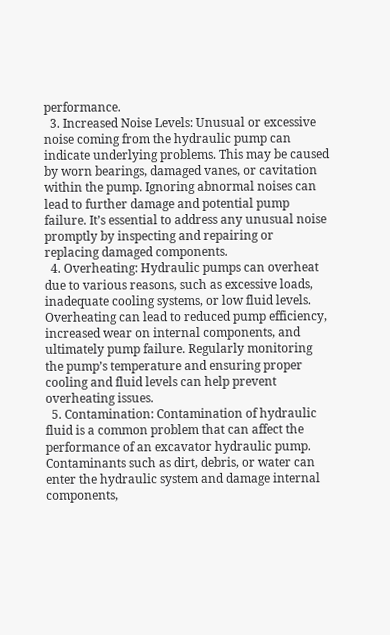performance.
  3. Increased Noise Levels: Unusual or excessive noise coming from the hydraulic pump can indicate underlying problems. This may be caused by worn bearings, damaged vanes, or cavitation within the pump. Ignoring abnormal noises can lead to further damage and potential pump failure. It’s essential to address any unusual noise promptly by inspecting and repairing or replacing damaged components.
  4. Overheating: Hydraulic pumps can overheat due to various reasons, such as excessive loads, inadequate cooling systems, or low fluid levels. Overheating can lead to reduced pump efficiency, increased wear on internal components, and ultimately pump failure. Regularly monitoring the pump’s temperature and ensuring proper cooling and fluid levels can help prevent overheating issues.
  5. Contamination: Contamination of hydraulic fluid is a common problem that can affect the performance of an excavator hydraulic pump. Contaminants such as dirt, debris, or water can enter the hydraulic system and damage internal components,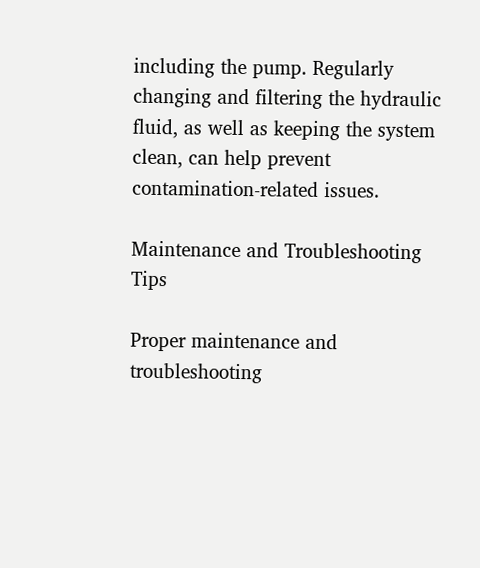including the pump. Regularly changing and filtering the hydraulic fluid, as well as keeping the system clean, can help prevent contamination-related issues.

Maintenance and Troubleshooting Tips

Proper maintenance and troubleshooting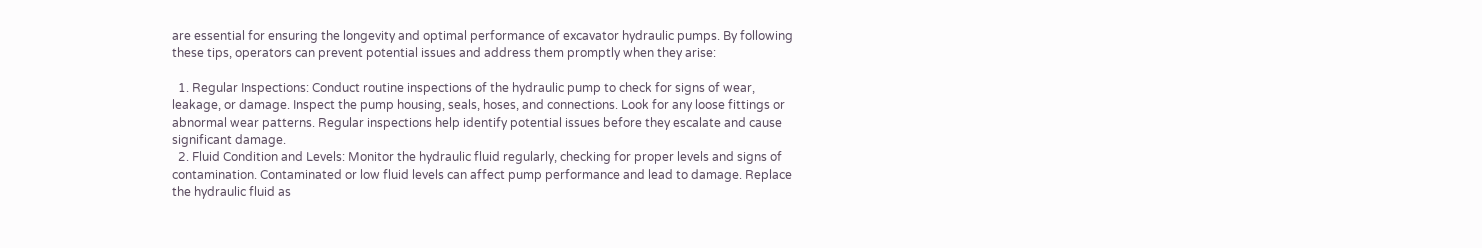are essential for ensuring the longevity and optimal performance of excavator hydraulic pumps. By following these tips, operators can prevent potential issues and address them promptly when they arise:

  1. Regular Inspections: Conduct routine inspections of the hydraulic pump to check for signs of wear, leakage, or damage. Inspect the pump housing, seals, hoses, and connections. Look for any loose fittings or abnormal wear patterns. Regular inspections help identify potential issues before they escalate and cause significant damage.
  2. Fluid Condition and Levels: Monitor the hydraulic fluid regularly, checking for proper levels and signs of contamination. Contaminated or low fluid levels can affect pump performance and lead to damage. Replace the hydraulic fluid as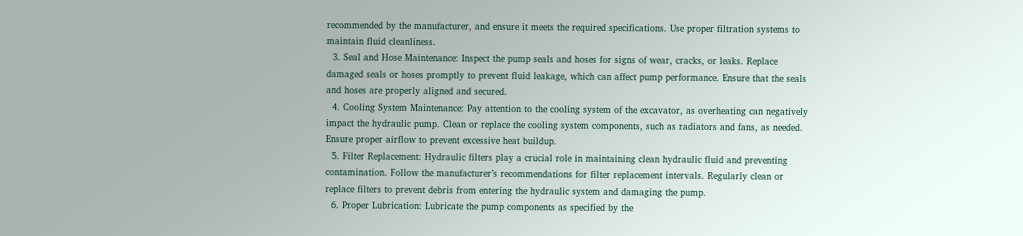recommended by the manufacturer, and ensure it meets the required specifications. Use proper filtration systems to maintain fluid cleanliness.
  3. Seal and Hose Maintenance: Inspect the pump seals and hoses for signs of wear, cracks, or leaks. Replace damaged seals or hoses promptly to prevent fluid leakage, which can affect pump performance. Ensure that the seals and hoses are properly aligned and secured.
  4. Cooling System Maintenance: Pay attention to the cooling system of the excavator, as overheating can negatively impact the hydraulic pump. Clean or replace the cooling system components, such as radiators and fans, as needed. Ensure proper airflow to prevent excessive heat buildup.
  5. Filter Replacement: Hydraulic filters play a crucial role in maintaining clean hydraulic fluid and preventing contamination. Follow the manufacturer’s recommendations for filter replacement intervals. Regularly clean or replace filters to prevent debris from entering the hydraulic system and damaging the pump.
  6. Proper Lubrication: Lubricate the pump components as specified by the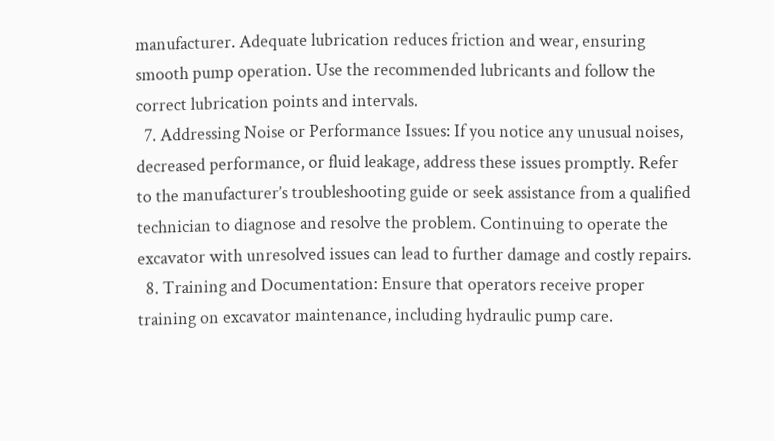manufacturer. Adequate lubrication reduces friction and wear, ensuring smooth pump operation. Use the recommended lubricants and follow the correct lubrication points and intervals.
  7. Addressing Noise or Performance Issues: If you notice any unusual noises, decreased performance, or fluid leakage, address these issues promptly. Refer to the manufacturer’s troubleshooting guide or seek assistance from a qualified technician to diagnose and resolve the problem. Continuing to operate the excavator with unresolved issues can lead to further damage and costly repairs.
  8. Training and Documentation: Ensure that operators receive proper training on excavator maintenance, including hydraulic pump care.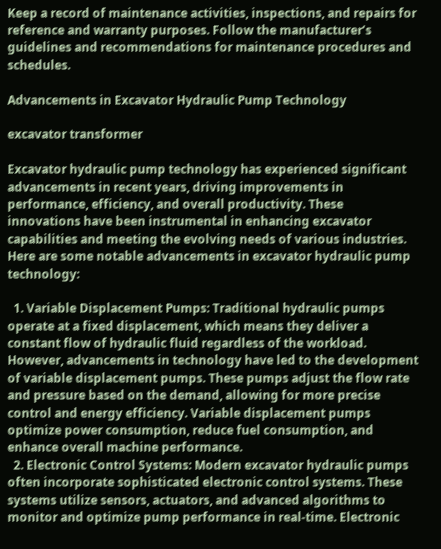Keep a record of maintenance activities, inspections, and repairs for reference and warranty purposes. Follow the manufacturer’s guidelines and recommendations for maintenance procedures and schedules.

Advancements in Excavator Hydraulic Pump Technology

excavator transformer

Excavator hydraulic pump technology has experienced significant advancements in recent years, driving improvements in performance, efficiency, and overall productivity. These innovations have been instrumental in enhancing excavator capabilities and meeting the evolving needs of various industries. Here are some notable advancements in excavator hydraulic pump technology:

  1. Variable Displacement Pumps: Traditional hydraulic pumps operate at a fixed displacement, which means they deliver a constant flow of hydraulic fluid regardless of the workload. However, advancements in technology have led to the development of variable displacement pumps. These pumps adjust the flow rate and pressure based on the demand, allowing for more precise control and energy efficiency. Variable displacement pumps optimize power consumption, reduce fuel consumption, and enhance overall machine performance.
  2. Electronic Control Systems: Modern excavator hydraulic pumps often incorporate sophisticated electronic control systems. These systems utilize sensors, actuators, and advanced algorithms to monitor and optimize pump performance in real-time. Electronic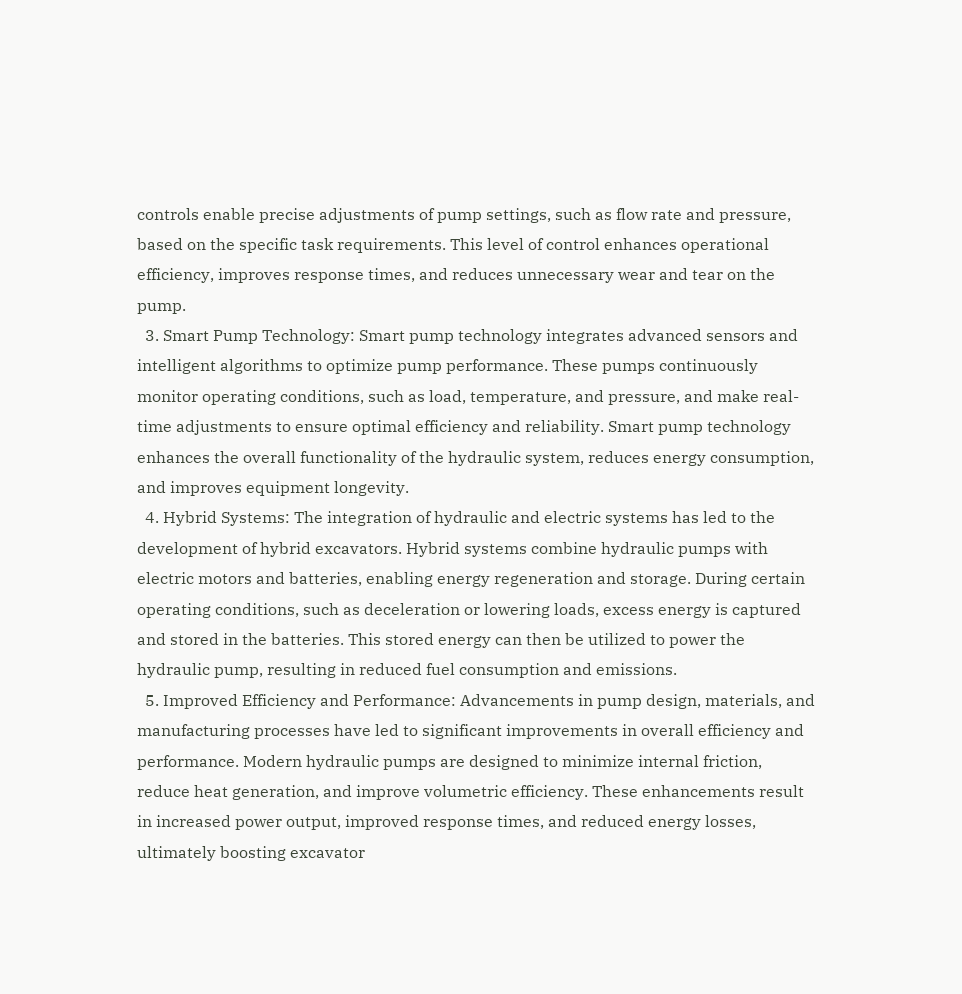controls enable precise adjustments of pump settings, such as flow rate and pressure, based on the specific task requirements. This level of control enhances operational efficiency, improves response times, and reduces unnecessary wear and tear on the pump.
  3. Smart Pump Technology: Smart pump technology integrates advanced sensors and intelligent algorithms to optimize pump performance. These pumps continuously monitor operating conditions, such as load, temperature, and pressure, and make real-time adjustments to ensure optimal efficiency and reliability. Smart pump technology enhances the overall functionality of the hydraulic system, reduces energy consumption, and improves equipment longevity.
  4. Hybrid Systems: The integration of hydraulic and electric systems has led to the development of hybrid excavators. Hybrid systems combine hydraulic pumps with electric motors and batteries, enabling energy regeneration and storage. During certain operating conditions, such as deceleration or lowering loads, excess energy is captured and stored in the batteries. This stored energy can then be utilized to power the hydraulic pump, resulting in reduced fuel consumption and emissions.
  5. Improved Efficiency and Performance: Advancements in pump design, materials, and manufacturing processes have led to significant improvements in overall efficiency and performance. Modern hydraulic pumps are designed to minimize internal friction, reduce heat generation, and improve volumetric efficiency. These enhancements result in increased power output, improved response times, and reduced energy losses, ultimately boosting excavator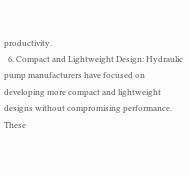productivity.
  6. Compact and Lightweight Design: Hydraulic pump manufacturers have focused on developing more compact and lightweight designs without compromising performance. These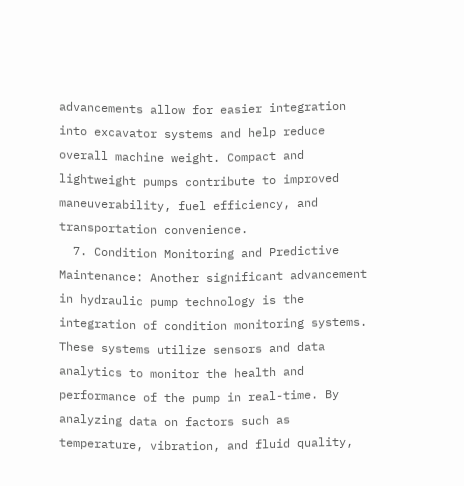advancements allow for easier integration into excavator systems and help reduce overall machine weight. Compact and lightweight pumps contribute to improved maneuverability, fuel efficiency, and transportation convenience.
  7. Condition Monitoring and Predictive Maintenance: Another significant advancement in hydraulic pump technology is the integration of condition monitoring systems. These systems utilize sensors and data analytics to monitor the health and performance of the pump in real-time. By analyzing data on factors such as temperature, vibration, and fluid quality,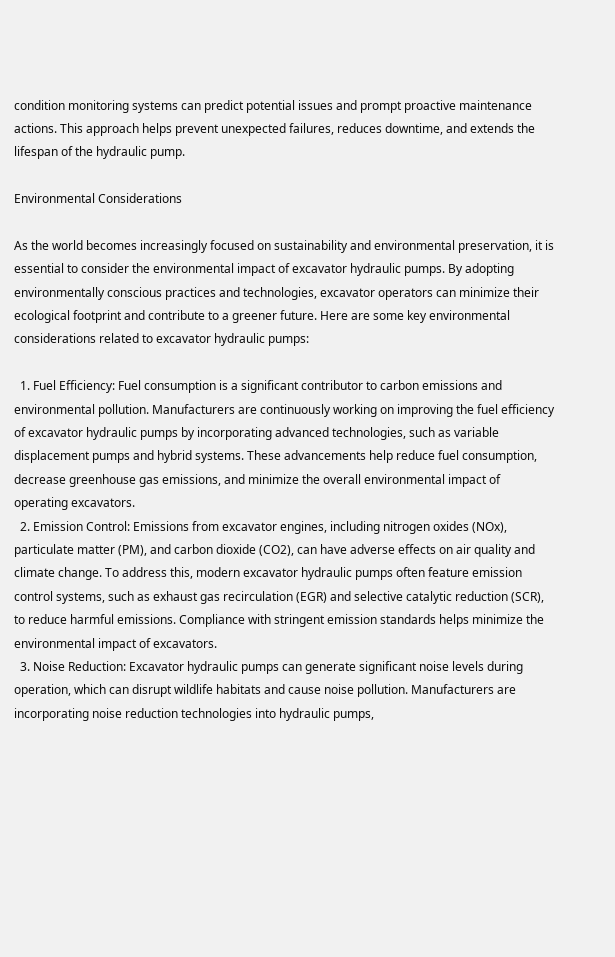condition monitoring systems can predict potential issues and prompt proactive maintenance actions. This approach helps prevent unexpected failures, reduces downtime, and extends the lifespan of the hydraulic pump.

Environmental Considerations

As the world becomes increasingly focused on sustainability and environmental preservation, it is essential to consider the environmental impact of excavator hydraulic pumps. By adopting environmentally conscious practices and technologies, excavator operators can minimize their ecological footprint and contribute to a greener future. Here are some key environmental considerations related to excavator hydraulic pumps:

  1. Fuel Efficiency: Fuel consumption is a significant contributor to carbon emissions and environmental pollution. Manufacturers are continuously working on improving the fuel efficiency of excavator hydraulic pumps by incorporating advanced technologies, such as variable displacement pumps and hybrid systems. These advancements help reduce fuel consumption, decrease greenhouse gas emissions, and minimize the overall environmental impact of operating excavators.
  2. Emission Control: Emissions from excavator engines, including nitrogen oxides (NOx), particulate matter (PM), and carbon dioxide (CO2), can have adverse effects on air quality and climate change. To address this, modern excavator hydraulic pumps often feature emission control systems, such as exhaust gas recirculation (EGR) and selective catalytic reduction (SCR), to reduce harmful emissions. Compliance with stringent emission standards helps minimize the environmental impact of excavators.
  3. Noise Reduction: Excavator hydraulic pumps can generate significant noise levels during operation, which can disrupt wildlife habitats and cause noise pollution. Manufacturers are incorporating noise reduction technologies into hydraulic pumps,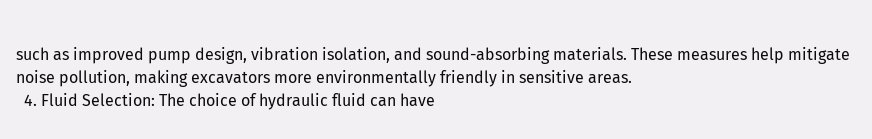such as improved pump design, vibration isolation, and sound-absorbing materials. These measures help mitigate noise pollution, making excavators more environmentally friendly in sensitive areas.
  4. Fluid Selection: The choice of hydraulic fluid can have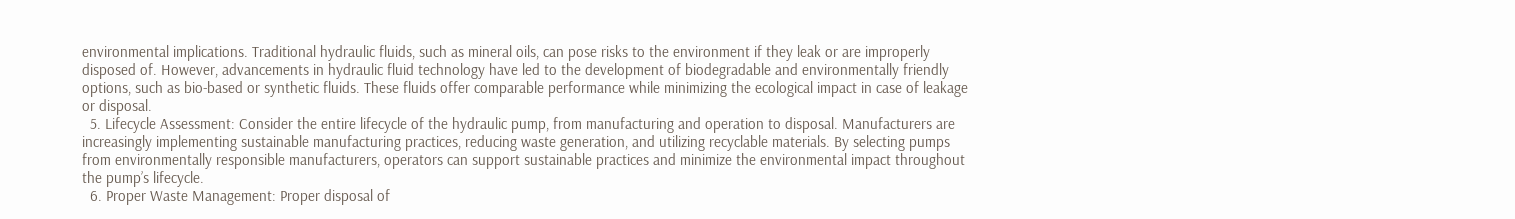environmental implications. Traditional hydraulic fluids, such as mineral oils, can pose risks to the environment if they leak or are improperly disposed of. However, advancements in hydraulic fluid technology have led to the development of biodegradable and environmentally friendly options, such as bio-based or synthetic fluids. These fluids offer comparable performance while minimizing the ecological impact in case of leakage or disposal.
  5. Lifecycle Assessment: Consider the entire lifecycle of the hydraulic pump, from manufacturing and operation to disposal. Manufacturers are increasingly implementing sustainable manufacturing practices, reducing waste generation, and utilizing recyclable materials. By selecting pumps from environmentally responsible manufacturers, operators can support sustainable practices and minimize the environmental impact throughout the pump’s lifecycle.
  6. Proper Waste Management: Proper disposal of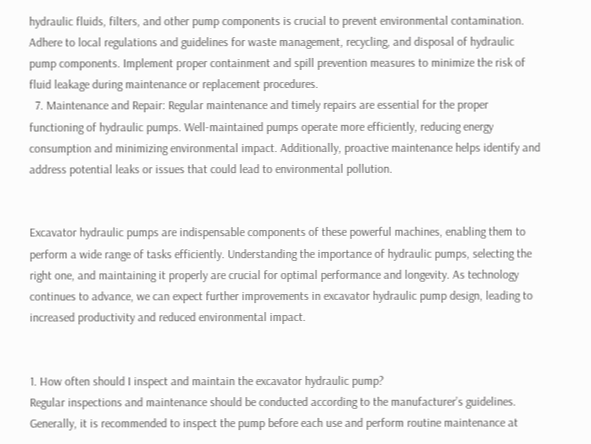hydraulic fluids, filters, and other pump components is crucial to prevent environmental contamination. Adhere to local regulations and guidelines for waste management, recycling, and disposal of hydraulic pump components. Implement proper containment and spill prevention measures to minimize the risk of fluid leakage during maintenance or replacement procedures.
  7. Maintenance and Repair: Regular maintenance and timely repairs are essential for the proper functioning of hydraulic pumps. Well-maintained pumps operate more efficiently, reducing energy consumption and minimizing environmental impact. Additionally, proactive maintenance helps identify and address potential leaks or issues that could lead to environmental pollution.


Excavator hydraulic pumps are indispensable components of these powerful machines, enabling them to perform a wide range of tasks efficiently. Understanding the importance of hydraulic pumps, selecting the right one, and maintaining it properly are crucial for optimal performance and longevity. As technology continues to advance, we can expect further improvements in excavator hydraulic pump design, leading to increased productivity and reduced environmental impact.


1. How often should I inspect and maintain the excavator hydraulic pump?
Regular inspections and maintenance should be conducted according to the manufacturer’s guidelines. Generally, it is recommended to inspect the pump before each use and perform routine maintenance at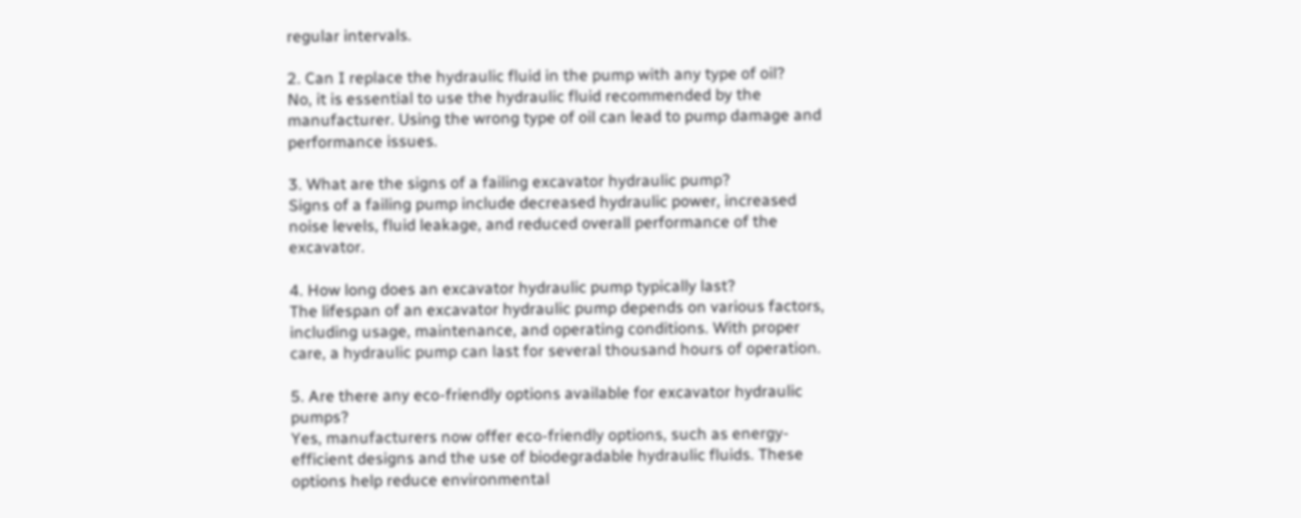regular intervals.

2. Can I replace the hydraulic fluid in the pump with any type of oil?
No, it is essential to use the hydraulic fluid recommended by the manufacturer. Using the wrong type of oil can lead to pump damage and performance issues.

3. What are the signs of a failing excavator hydraulic pump?
Signs of a failing pump include decreased hydraulic power, increased noise levels, fluid leakage, and reduced overall performance of the excavator.

4. How long does an excavator hydraulic pump typically last?
The lifespan of an excavator hydraulic pump depends on various factors, including usage, maintenance, and operating conditions. With proper care, a hydraulic pump can last for several thousand hours of operation.

5. Are there any eco-friendly options available for excavator hydraulic pumps?
Yes, manufacturers now offer eco-friendly options, such as energy-efficient designs and the use of biodegradable hydraulic fluids. These options help reduce environmental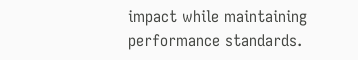impact while maintaining performance standards.